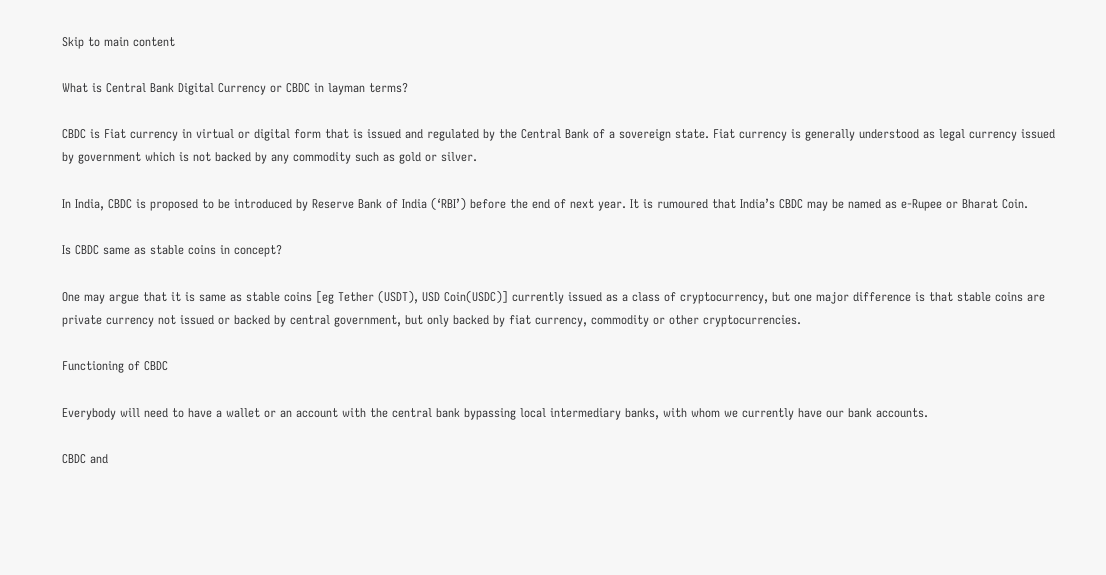Skip to main content

What is Central Bank Digital Currency or CBDC in layman terms?

CBDC is Fiat currency in virtual or digital form that is issued and regulated by the Central Bank of a sovereign state. Fiat currency is generally understood as legal currency issued by government which is not backed by any commodity such as gold or silver.

In India, CBDC is proposed to be introduced by Reserve Bank of India (‘RBI’) before the end of next year. It is rumoured that India’s CBDC may be named as e-Rupee or Bharat Coin.

Is CBDC same as stable coins in concept?

One may argue that it is same as stable coins [eg Tether (USDT), USD Coin(USDC)] currently issued as a class of cryptocurrency, but one major difference is that stable coins are private currency not issued or backed by central government, but only backed by fiat currency, commodity or other cryptocurrencies.

Functioning of CBDC

Everybody will need to have a wallet or an account with the central bank bypassing local intermediary banks, with whom we currently have our bank accounts.

CBDC and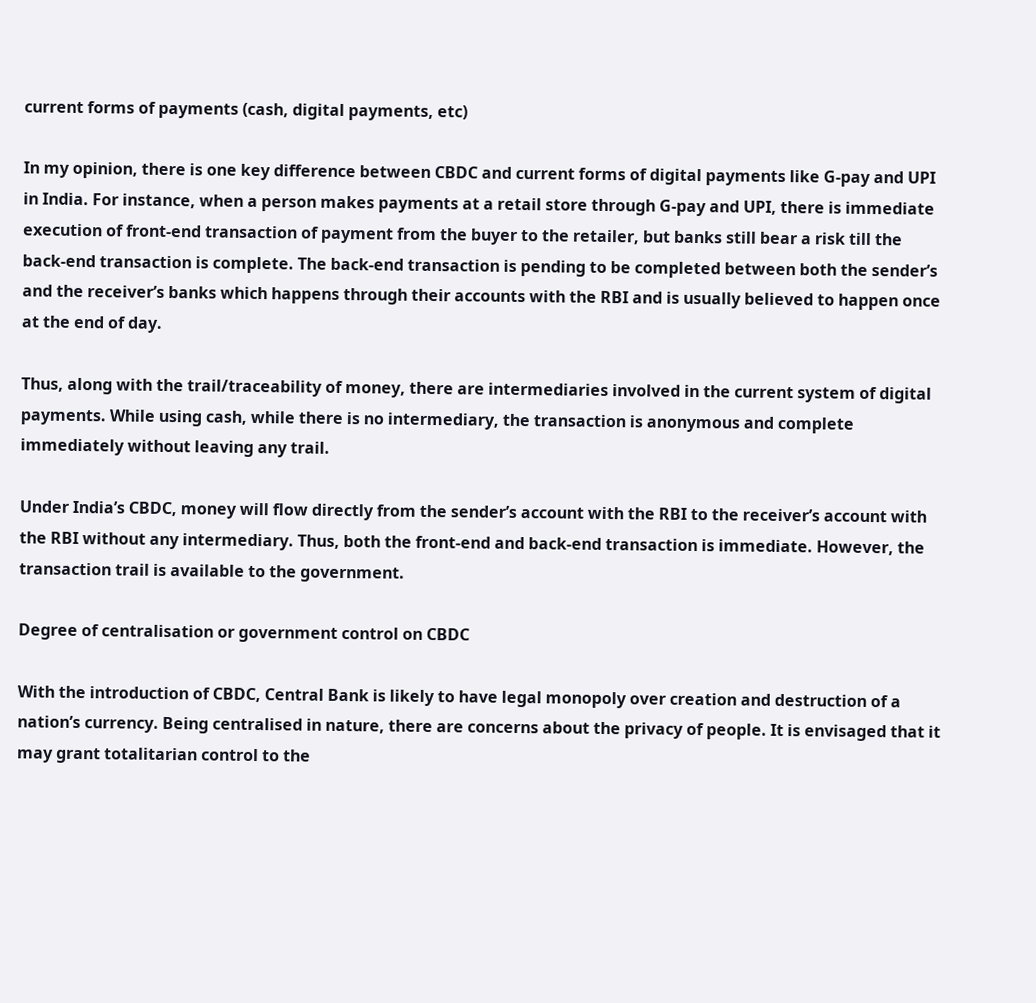current forms of payments (cash, digital payments, etc)

In my opinion, there is one key difference between CBDC and current forms of digital payments like G-pay and UPI in India. For instance, when a person makes payments at a retail store through G-pay and UPI, there is immediate execution of front-end transaction of payment from the buyer to the retailer, but banks still bear a risk till the back-end transaction is complete. The back-end transaction is pending to be completed between both the sender’s and the receiver’s banks which happens through their accounts with the RBI and is usually believed to happen once at the end of day.

Thus, along with the trail/traceability of money, there are intermediaries involved in the current system of digital payments. While using cash, while there is no intermediary, the transaction is anonymous and complete immediately without leaving any trail.

Under India’s CBDC, money will flow directly from the sender’s account with the RBI to the receiver’s account with the RBI without any intermediary. Thus, both the front-end and back-end transaction is immediate. However, the transaction trail is available to the government.

Degree of centralisation or government control on CBDC

With the introduction of CBDC, Central Bank is likely to have legal monopoly over creation and destruction of a nation’s currency. Being centralised in nature, there are concerns about the privacy of people. It is envisaged that it may grant totalitarian control to the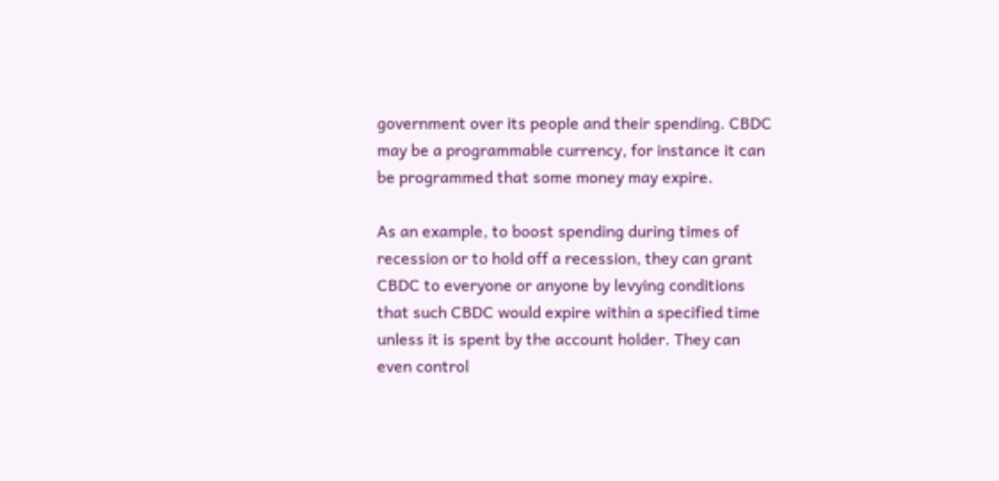government over its people and their spending. CBDC may be a programmable currency, for instance it can be programmed that some money may expire.

As an example, to boost spending during times of recession or to hold off a recession, they can grant CBDC to everyone or anyone by levying conditions that such CBDC would expire within a specified time unless it is spent by the account holder. They can even control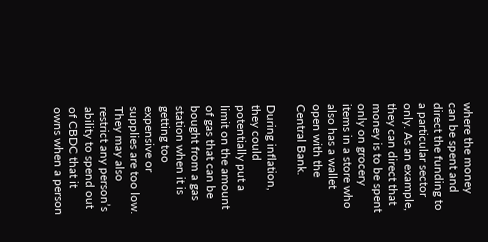where the money can be spent and direct the funding to a particular sector only. As an example, they can direct that money is to be spent only on grocery items in a store who also has a wallet open with the Central Bank.

During inflation, they could potentially put a limit on the amount of gas that can be bought from a gas station when it is getting too expensive or supplies are too low. They may also restrict any person’s ability to spend out of CBDC that it owns when a person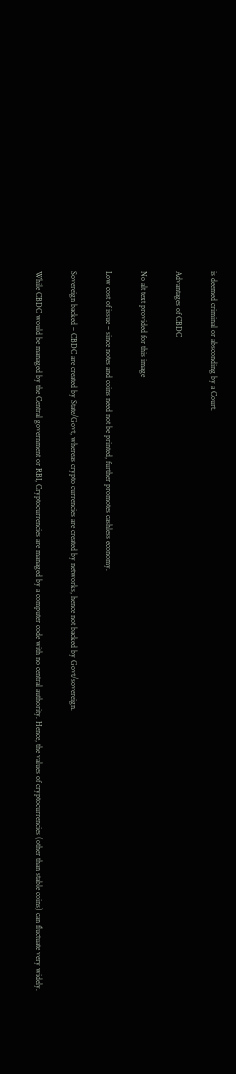is deemed criminal or absconding by a Court.

Advantages of CBDC

No alt text provided for this image

Low cost of issue – since notes and coins need not be printed, further promotes cashless economy.

Sovereign backed – CBDC are created by State/Govt, whereas crypto currencies are created by networks, hence not backed by Govt/sovereign.

While CBDC would be managed by the Central government or RBI, Cryptocurrencies are managed by a computer code with no central authority. Hence, the values of cryptocurrencies (other than stable coins) can fluctuate very widely.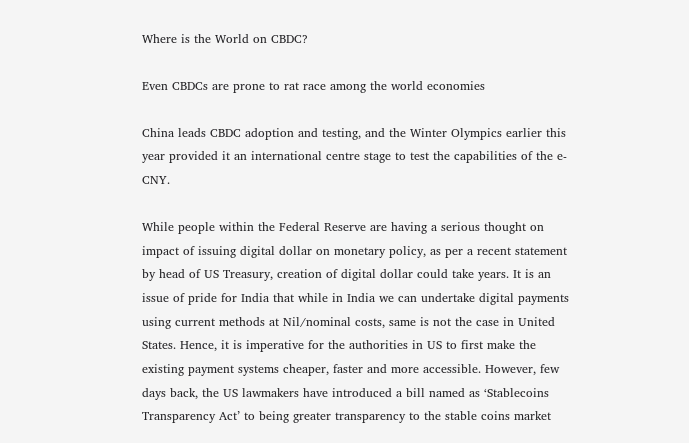Where is the World on CBDC?

Even CBDCs are prone to rat race among the world economies

China leads CBDC adoption and testing, and the Winter Olympics earlier this year provided it an international centre stage to test the capabilities of the e-CNY.

While people within the Federal Reserve are having a serious thought on impact of issuing digital dollar on monetary policy, as per a recent statement by head of US Treasury, creation of digital dollar could take years. It is an issue of pride for India that while in India we can undertake digital payments using current methods at Nil/nominal costs, same is not the case in United States. Hence, it is imperative for the authorities in US to first make the existing payment systems cheaper, faster and more accessible. However, few days back, the US lawmakers have introduced a bill named as ‘Stablecoins Transparency Act’ to being greater transparency to the stable coins market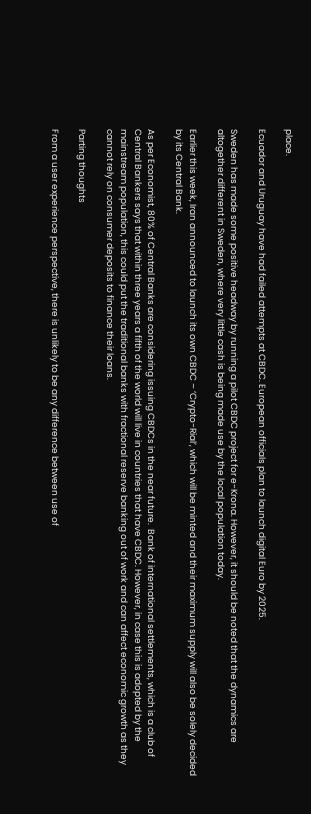place.

Ecuador and Uruguay have had failed attempts at CBDC. European officials plan to launch digital Euro by 2025.

Sweden has made some positive headway by running a pilot CBDC project for e-Krona. However, it should be noted that the dynamics are altogether different in Sweden, where very little cash is being made use by the local population today.

Earlier this week, Iran announced to launch its own CBDC – ‘Crypto-Rial’, which will be minted and their maximum supply will also be solely decided by its Central Bank.

As per Economist, 80% of Central Banks are considering issuing CBDCs in the near future.  Bank of international settlements, which is a club of Central Bankers says that within three years a fifth of the world will live in countries that have CBDC. However, in case this is adopted by the mainstream population, this could put the traditional banks with fractional reserve banking out of work and can affect economic growth as they cannot rely on consumer deposits to finance their loans.

Parting thoughts

From a user experience perspective, there is unlikely to be any difference between use of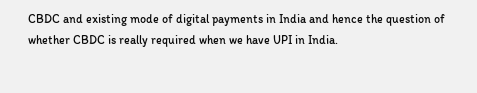CBDC and existing mode of digital payments in India and hence the question of whether CBDC is really required when we have UPI in India.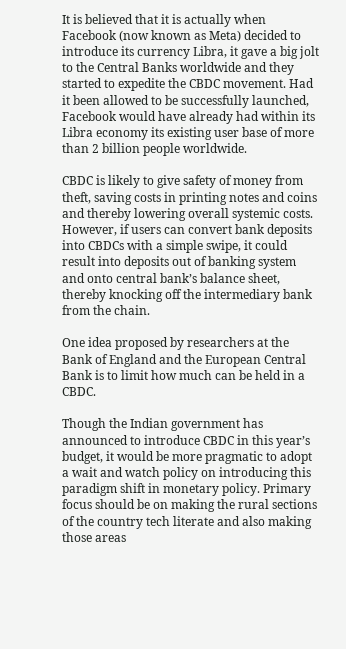It is believed that it is actually when Facebook (now known as Meta) decided to introduce its currency Libra, it gave a big jolt to the Central Banks worldwide and they started to expedite the CBDC movement. Had it been allowed to be successfully launched, Facebook would have already had within its Libra economy its existing user base of more than 2 billion people worldwide.

CBDC is likely to give safety of money from theft, saving costs in printing notes and coins and thereby lowering overall systemic costs. However, if users can convert bank deposits into CBDCs with a simple swipe, it could result into deposits out of banking system and onto central bank’s balance sheet, thereby knocking off the intermediary bank from the chain.

One idea proposed by researchers at the Bank of England and the European Central Bank is to limit how much can be held in a CBDC.

Though the Indian government has announced to introduce CBDC in this year’s budget, it would be more pragmatic to adopt a wait and watch policy on introducing this paradigm shift in monetary policy. Primary focus should be on making the rural sections of the country tech literate and also making those areas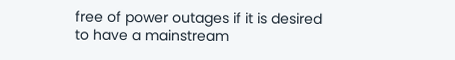free of power outages if it is desired to have a mainstream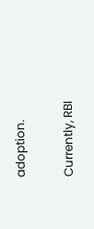adoption.

Currently, RBI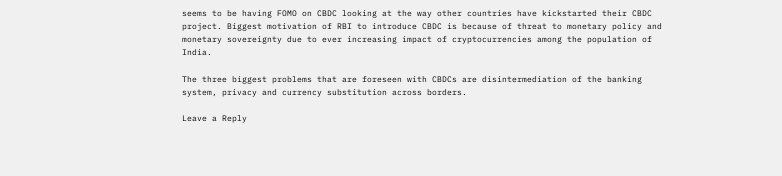seems to be having FOMO on CBDC looking at the way other countries have kickstarted their CBDC project. Biggest motivation of RBI to introduce CBDC is because of threat to monetary policy and monetary sovereignty due to ever increasing impact of cryptocurrencies among the population of India.

The three biggest problems that are foreseen with CBDCs are disintermediation of the banking system, privacy and currency substitution across borders.

Leave a Reply